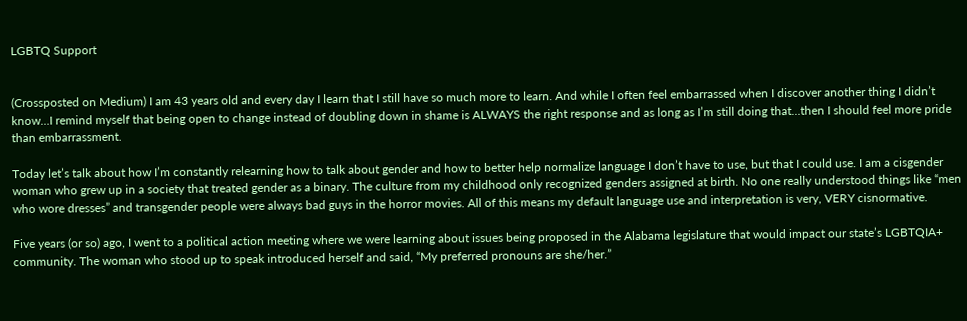LGBTQ Support


(Crossposted on Medium) I am 43 years old and every day I learn that I still have so much more to learn. And while I often feel embarrassed when I discover another thing I didn’t know…I remind myself that being open to change instead of doubling down in shame is ALWAYS the right response and as long as I’m still doing that…then I should feel more pride than embarrassment.

Today let’s talk about how I’m constantly relearning how to talk about gender and how to better help normalize language I don’t have to use, but that I could use. I am a cisgender woman who grew up in a society that treated gender as a binary. The culture from my childhood only recognized genders assigned at birth. No one really understood things like “men who wore dresses” and transgender people were always bad guys in the horror movies. All of this means my default language use and interpretation is very, VERY cisnormative.

Five years (or so) ago, I went to a political action meeting where we were learning about issues being proposed in the Alabama legislature that would impact our state’s LGBTQIA+ community. The woman who stood up to speak introduced herself and said, “My preferred pronouns are she/her.”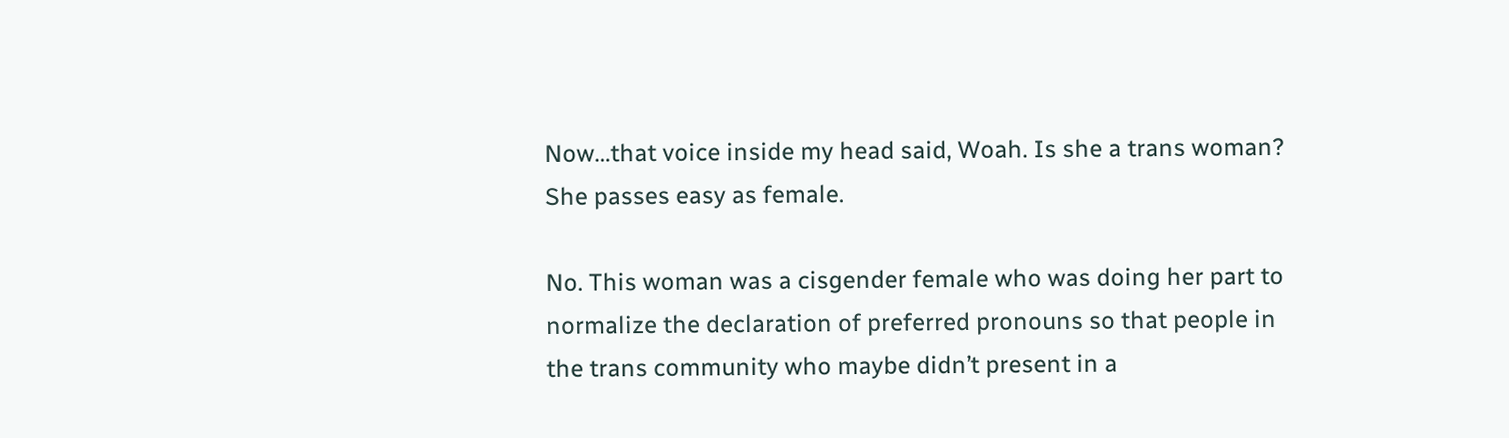Now…that voice inside my head said, Woah. Is she a trans woman? She passes easy as female.

No. This woman was a cisgender female who was doing her part to normalize the declaration of preferred pronouns so that people in the trans community who maybe didn’t present in a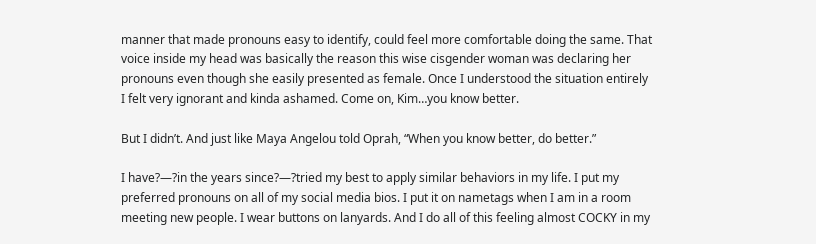manner that made pronouns easy to identify, could feel more comfortable doing the same. That voice inside my head was basically the reason this wise cisgender woman was declaring her pronouns even though she easily presented as female. Once I understood the situation entirely I felt very ignorant and kinda ashamed. Come on, Kim…you know better.

But I didn’t. And just like Maya Angelou told Oprah, “When you know better, do better.”

I have?—?in the years since?—?tried my best to apply similar behaviors in my life. I put my preferred pronouns on all of my social media bios. I put it on nametags when I am in a room meeting new people. I wear buttons on lanyards. And I do all of this feeling almost COCKY in my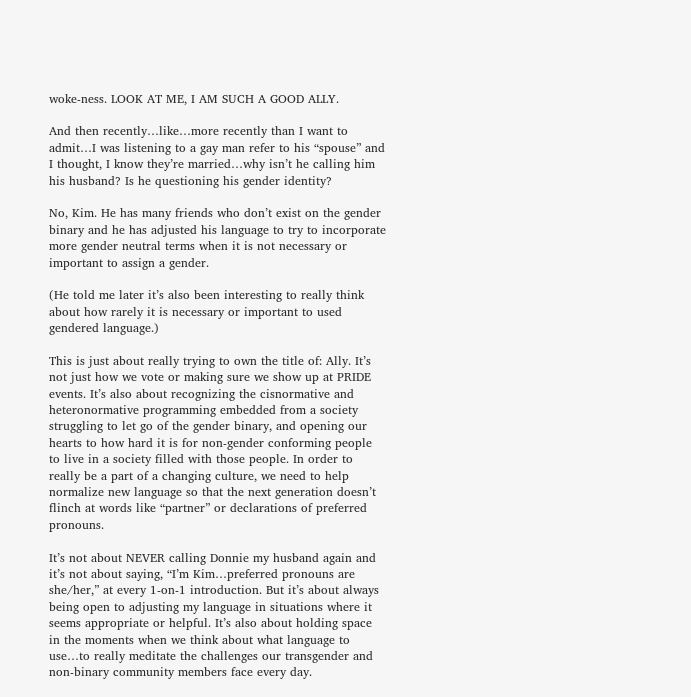woke-ness. LOOK AT ME, I AM SUCH A GOOD ALLY.

And then recently…like…more recently than I want to admit…I was listening to a gay man refer to his “spouse” and I thought, I know they’re married…why isn’t he calling him his husband? Is he questioning his gender identity?

No, Kim. He has many friends who don’t exist on the gender binary and he has adjusted his language to try to incorporate more gender neutral terms when it is not necessary or important to assign a gender.

(He told me later it’s also been interesting to really think about how rarely it is necessary or important to used gendered language.)

This is just about really trying to own the title of: Ally. It’s not just how we vote or making sure we show up at PRIDE events. It’s also about recognizing the cisnormative and heteronormative programming embedded from a society struggling to let go of the gender binary, and opening our hearts to how hard it is for non-gender conforming people to live in a society filled with those people. In order to really be a part of a changing culture, we need to help normalize new language so that the next generation doesn’t flinch at words like “partner” or declarations of preferred pronouns.

It’s not about NEVER calling Donnie my husband again and it’s not about saying, “I’m Kim…preferred pronouns are she/her,” at every 1-on-1 introduction. But it’s about always being open to adjusting my language in situations where it seems appropriate or helpful. It’s also about holding space in the moments when we think about what language to use…to really meditate the challenges our transgender and non-binary community members face every day.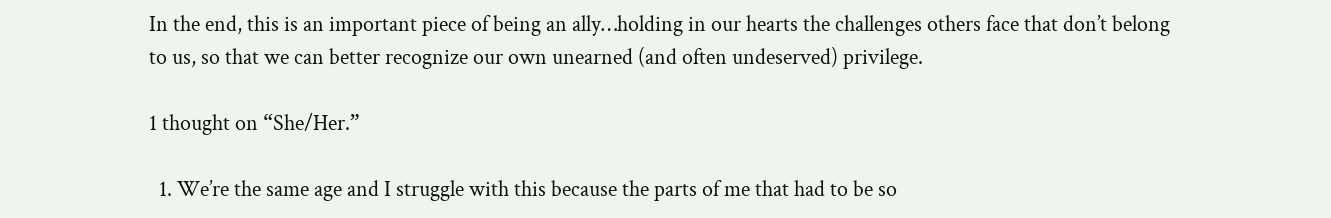In the end, this is an important piece of being an ally…holding in our hearts the challenges others face that don’t belong to us, so that we can better recognize our own unearned (and often undeserved) privilege.

1 thought on “She/Her.”

  1. We’re the same age and I struggle with this because the parts of me that had to be so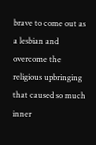brave to come out as a lesbian and overcome the religious upbringing that caused so much inner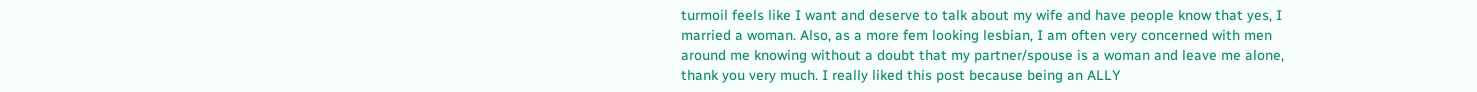turmoil feels like I want and deserve to talk about my wife and have people know that yes, I married a woman. Also, as a more fem looking lesbian, I am often very concerned with men around me knowing without a doubt that my partner/spouse is a woman and leave me alone, thank you very much. I really liked this post because being an ALLY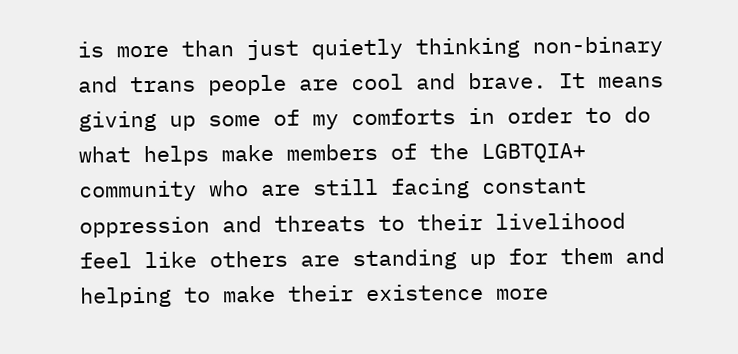is more than just quietly thinking non-binary and trans people are cool and brave. It means giving up some of my comforts in order to do what helps make members of the LGBTQIA+ community who are still facing constant oppression and threats to their livelihood feel like others are standing up for them and helping to make their existence more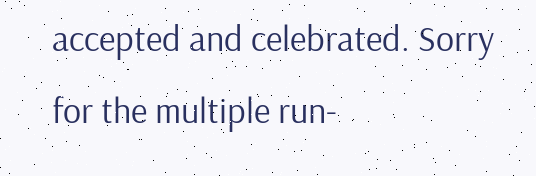accepted and celebrated. Sorry for the multiple run-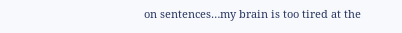on sentences…my brain is too tired at the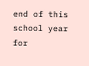end of this school year for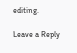editing.

Leave a Reply